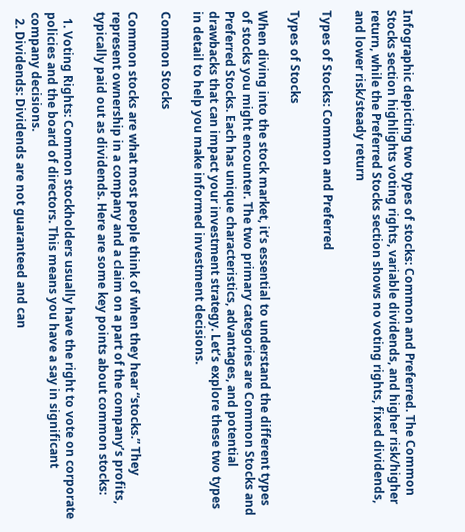Infographic depicting two types of stocks: Common and Preferred. The Common Stocks section highlights voting rights, variable dividends, and higher risk/higher return, while the Preferred Stocks section shows no voting rights, fixed dividends, and lower risk/steady return

Types of Stocks: Common and Preferred

Types of Stocks

When diving into the stock market, it’s essential to understand the different types of stocks you might encounter. The two primary categories are Common Stocks and Preferred Stocks. Each has unique characteristics, advantages, and potential drawbacks that can impact your investment strategy. Let’s explore these two types in detail to help you make informed investment decisions.

Common Stocks

Common stocks are what most people think of when they hear “stocks.” They represent ownership in a company and a claim on a part of the company’s profits, typically paid out as dividends. Here are some key points about common stocks:

  1. Voting Rights: Common stockholders usually have the right to vote on corporate policies and the board of directors. This means you have a say in significant company decisions.
  2. Dividends: Dividends are not guaranteed and can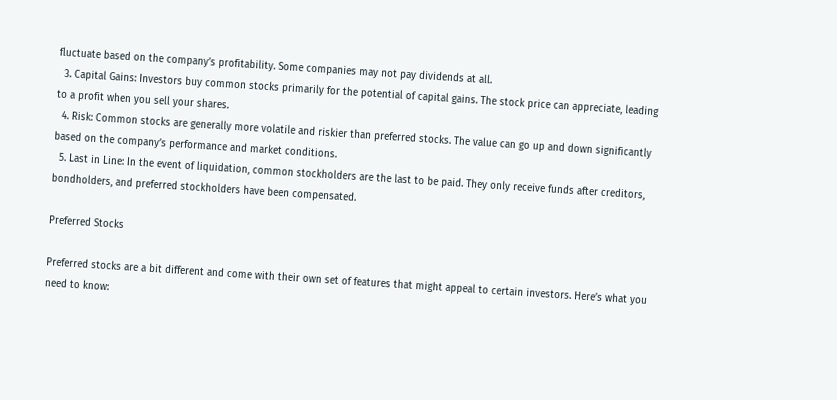fluctuate based on the company’s profitability. Some companies may not pay dividends at all.
  3. Capital Gains: Investors buy common stocks primarily for the potential of capital gains. The stock price can appreciate, leading to a profit when you sell your shares.
  4. Risk: Common stocks are generally more volatile and riskier than preferred stocks. The value can go up and down significantly based on the company’s performance and market conditions.
  5. Last in Line: In the event of liquidation, common stockholders are the last to be paid. They only receive funds after creditors, bondholders, and preferred stockholders have been compensated.

Preferred Stocks

Preferred stocks are a bit different and come with their own set of features that might appeal to certain investors. Here’s what you need to know: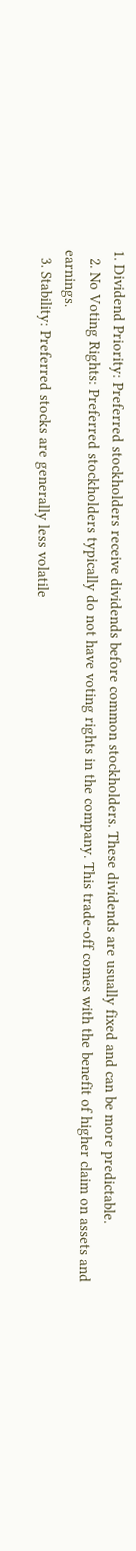1. Dividend Priority: Preferred stockholders receive dividends before common stockholders. These dividends are usually fixed and can be more predictable.
  2. No Voting Rights: Preferred stockholders typically do not have voting rights in the company. This trade-off comes with the benefit of higher claim on assets and earnings.
  3. Stability: Preferred stocks are generally less volatile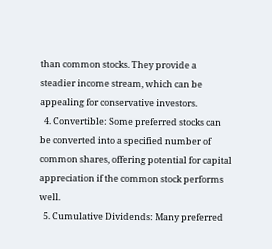than common stocks. They provide a steadier income stream, which can be appealing for conservative investors.
  4. Convertible: Some preferred stocks can be converted into a specified number of common shares, offering potential for capital appreciation if the common stock performs well.
  5. Cumulative Dividends: Many preferred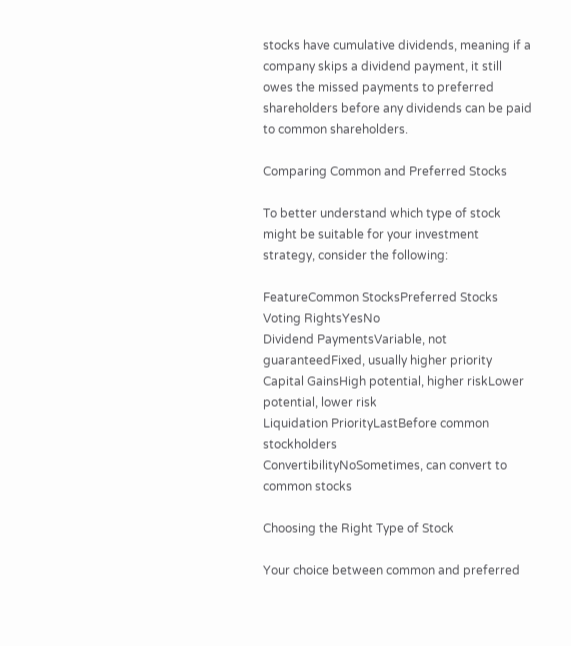stocks have cumulative dividends, meaning if a company skips a dividend payment, it still owes the missed payments to preferred shareholders before any dividends can be paid to common shareholders.

Comparing Common and Preferred Stocks

To better understand which type of stock might be suitable for your investment strategy, consider the following:

FeatureCommon StocksPreferred Stocks
Voting RightsYesNo
Dividend PaymentsVariable, not guaranteedFixed, usually higher priority
Capital GainsHigh potential, higher riskLower potential, lower risk
Liquidation PriorityLastBefore common stockholders
ConvertibilityNoSometimes, can convert to common stocks

Choosing the Right Type of Stock

Your choice between common and preferred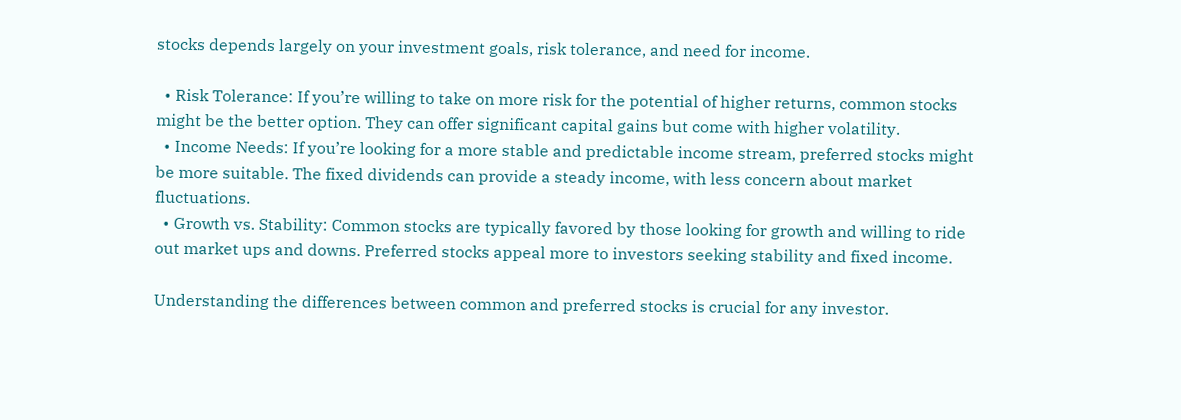stocks depends largely on your investment goals, risk tolerance, and need for income.

  • Risk Tolerance: If you’re willing to take on more risk for the potential of higher returns, common stocks might be the better option. They can offer significant capital gains but come with higher volatility.
  • Income Needs: If you’re looking for a more stable and predictable income stream, preferred stocks might be more suitable. The fixed dividends can provide a steady income, with less concern about market fluctuations.
  • Growth vs. Stability: Common stocks are typically favored by those looking for growth and willing to ride out market ups and downs. Preferred stocks appeal more to investors seeking stability and fixed income.

Understanding the differences between common and preferred stocks is crucial for any investor.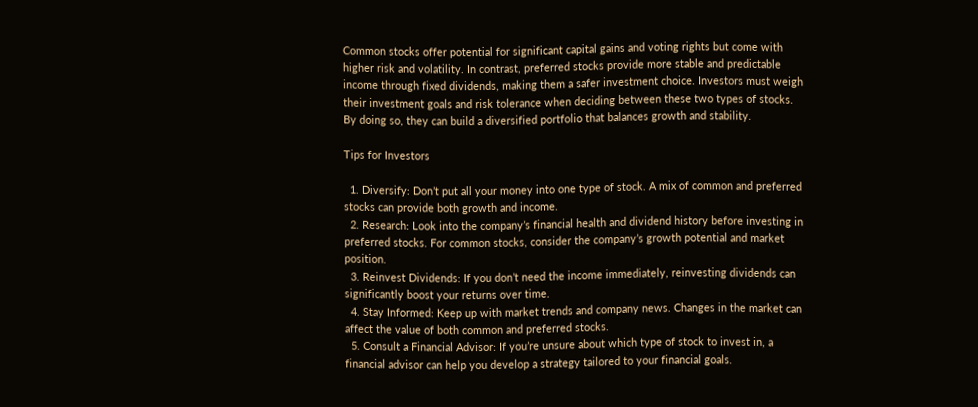Common stocks offer potential for significant capital gains and voting rights but come with higher risk and volatility. In contrast, preferred stocks provide more stable and predictable income through fixed dividends, making them a safer investment choice. Investors must weigh their investment goals and risk tolerance when deciding between these two types of stocks. By doing so, they can build a diversified portfolio that balances growth and stability.

Tips for Investors

  1. Diversify: Don’t put all your money into one type of stock. A mix of common and preferred stocks can provide both growth and income.
  2. Research: Look into the company’s financial health and dividend history before investing in preferred stocks. For common stocks, consider the company’s growth potential and market position.
  3. Reinvest Dividends: If you don’t need the income immediately, reinvesting dividends can significantly boost your returns over time.
  4. Stay Informed: Keep up with market trends and company news. Changes in the market can affect the value of both common and preferred stocks.
  5. Consult a Financial Advisor: If you’re unsure about which type of stock to invest in, a financial advisor can help you develop a strategy tailored to your financial goals.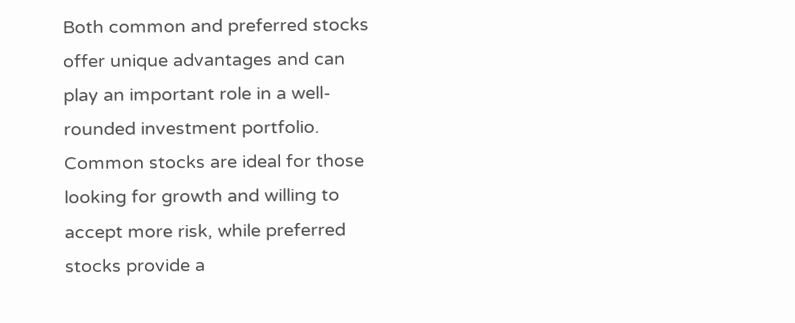Both common and preferred stocks offer unique advantages and can play an important role in a well-rounded investment portfolio. Common stocks are ideal for those looking for growth and willing to accept more risk, while preferred stocks provide a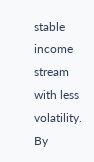stable income stream with less volatility. By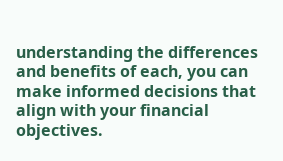understanding the differences and benefits of each, you can make informed decisions that align with your financial objectives.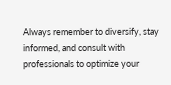Always remember to diversify, stay informed, and consult with professionals to optimize your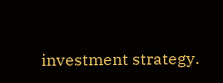investment strategy.